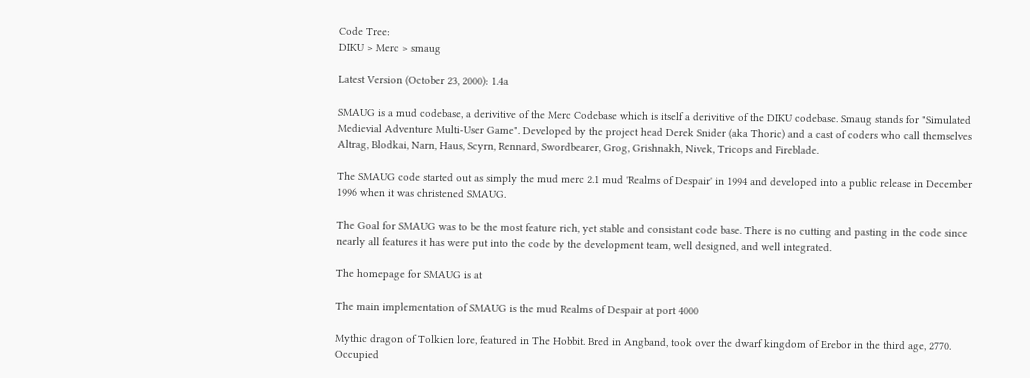Code Tree:
DIKU > Merc > smaug

Latest Version (October 23, 2000): 1.4a

SMAUG is a mud codebase, a derivitive of the Merc Codebase which is itself a derivitive of the DIKU codebase. Smaug stands for "Simulated Medievial Adventure Multi-User Game". Developed by the project head Derek Snider (aka Thoric) and a cast of coders who call themselves Altrag, Blodkai, Narn, Haus, Scyrn, Rennard, Swordbearer, Grog, Grishnakh, Nivek, Tricops and Fireblade.

The SMAUG code started out as simply the mud merc 2.1 mud 'Realms of Despair' in 1994 and developed into a public release in December 1996 when it was christened SMAUG.

The Goal for SMAUG was to be the most feature rich, yet stable and consistant code base. There is no cutting and pasting in the code since nearly all features it has were put into the code by the development team, well designed, and well integrated.

The homepage for SMAUG is at

The main implementation of SMAUG is the mud Realms of Despair at port 4000

Mythic dragon of Tolkien lore, featured in The Hobbit. Bred in Angband, took over the dwarf kingdom of Erebor in the third age, 2770. Occupied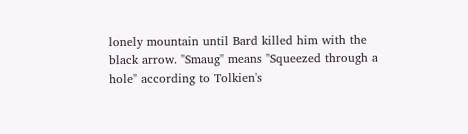lonely mountain until Bard killed him with the black arrow. "Smaug" means "Squeezed through a hole" according to Tolkien's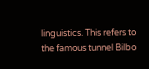linguistics. This refers to the famous tunnel Bilbo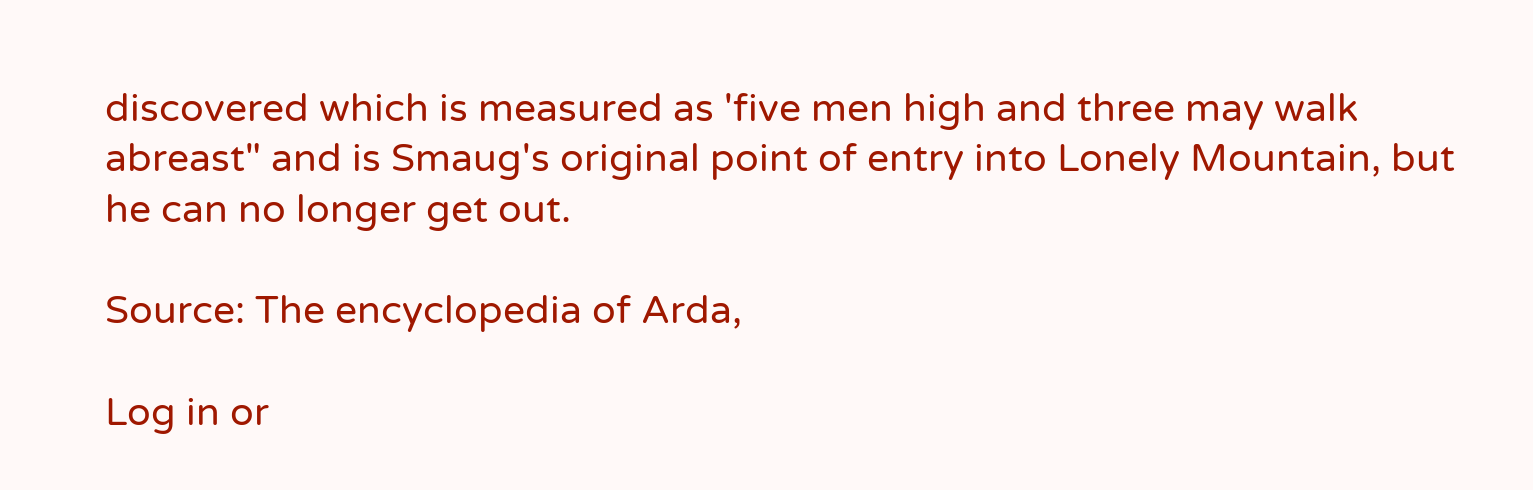discovered which is measured as 'five men high and three may walk abreast" and is Smaug's original point of entry into Lonely Mountain, but he can no longer get out.

Source: The encyclopedia of Arda,

Log in or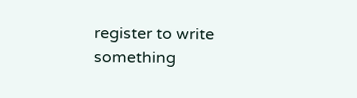register to write something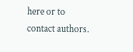here or to contact authors.